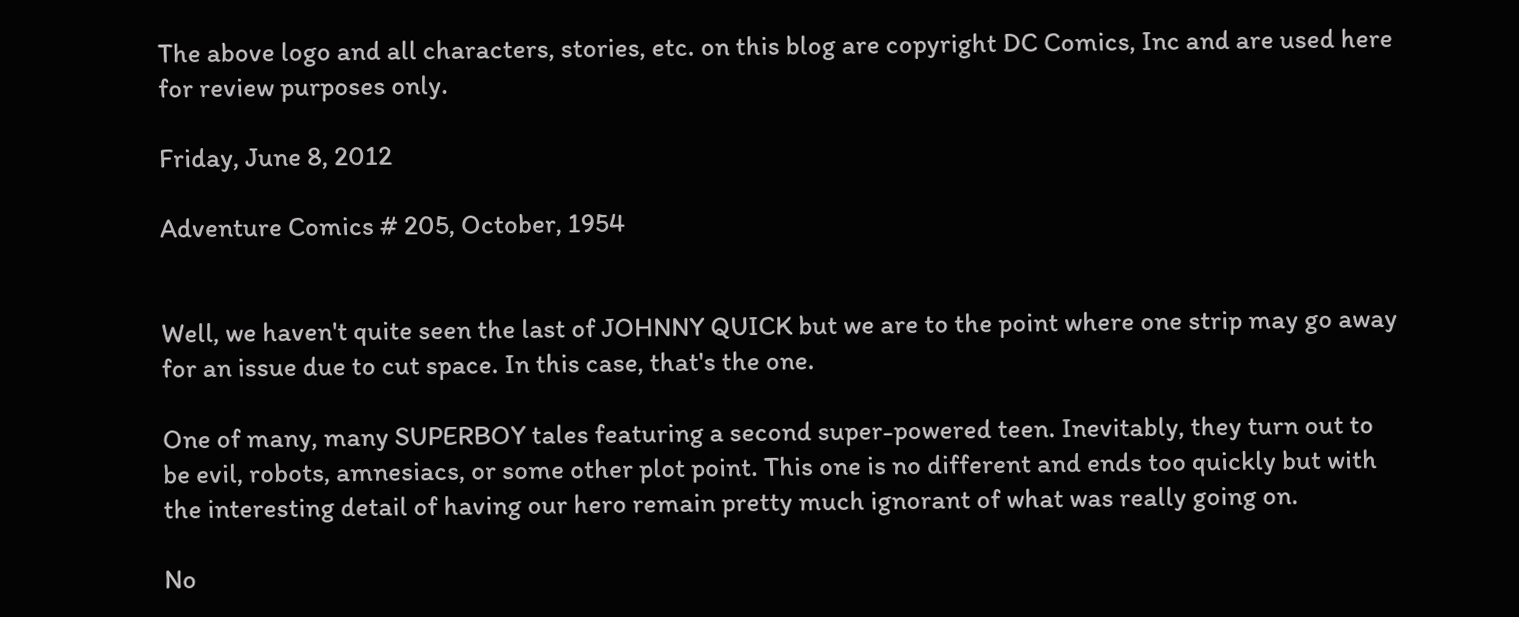The above logo and all characters, stories, etc. on this blog are copyright DC Comics, Inc and are used here for review purposes only.

Friday, June 8, 2012

Adventure Comics # 205, October, 1954


Well, we haven't quite seen the last of JOHNNY QUICK but we are to the point where one strip may go away for an issue due to cut space. In this case, that's the one.

One of many, many SUPERBOY tales featuring a second super-powered teen. Inevitably, they turn out to be evil, robots, amnesiacs, or some other plot point. This one is no different and ends too quickly but with the interesting detail of having our hero remain pretty much ignorant of what was really going on.

No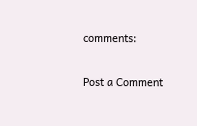comments:

Post a Comment